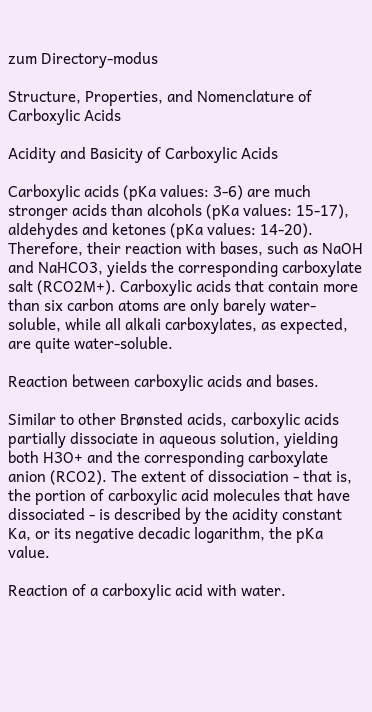zum Directory-modus

Structure, Properties, and Nomenclature of Carboxylic Acids

Acidity and Basicity of Carboxylic Acids

Carboxylic acids (pKa values: 3-6) are much stronger acids than alcohols (pKa values: 15-17), aldehydes and ketones (pKa values: 14-20). Therefore, their reaction with bases, such as NaOH and NaHCO3, yields the corresponding carboxylate salt (RCO2M+). Carboxylic acids that contain more than six carbon atoms are only barely water-soluble, while all alkali carboxylates, as expected, are quite water-soluble.

Reaction between carboxylic acids and bases.

Similar to other Brønsted acids, carboxylic acids partially dissociate in aqueous solution, yielding both H3O+ and the corresponding carboxylate anion (RCO2). The extent of dissociation - that is, the portion of carboxylic acid molecules that have dissociated - is described by the acidity constant Ka, or its negative decadic logarithm, the pKa value.

Reaction of a carboxylic acid with water.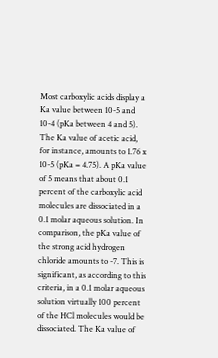Most carboxylic acids display a Ka value between 10-5 and 10-4 (pKa between 4 and 5). The Ka value of acetic acid, for instance, amounts to 1.76 x 10-5 (pKa = 4.75). A pKa value of 5 means that about 0.1 percent of the carboxylic acid molecules are dissociated in a 0.1 molar aqueous solution. In comparison, the pKa value of the strong acid hydrogen chloride amounts to -7. This is significant, as according to this criteria, in a 0.1 molar aqueous solution virtually 100 percent of the HCl molecules would be dissociated. The Ka value of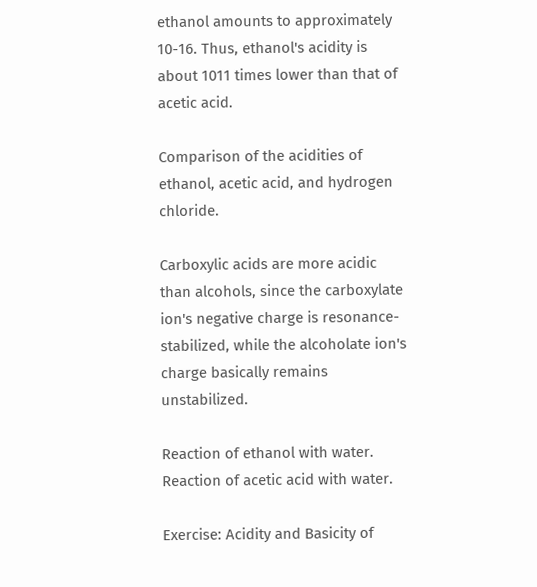ethanol amounts to approximately 10-16. Thus, ethanol's acidity is about 1011 times lower than that of acetic acid.

Comparison of the acidities of ethanol, acetic acid, and hydrogen chloride.

Carboxylic acids are more acidic than alcohols, since the carboxylate ion's negative charge is resonance-stabilized, while the alcoholate ion's charge basically remains unstabilized.

Reaction of ethanol with water.
Reaction of acetic acid with water.

Exercise: Acidity and Basicity of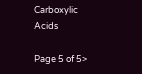Carboxylic Acids

Page 5 of 5>